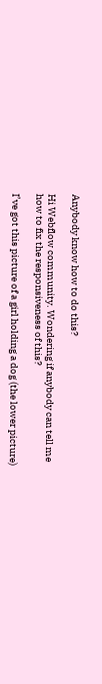Anybody know how to do this?

Hi Webflow community. Wondering if anybody can tell me how to fix the responsiveness of this?

I’ve got this picture of a girl holding a dog (the lower picture)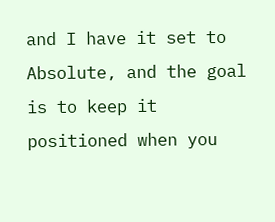and I have it set to Absolute, and the goal is to keep it positioned when you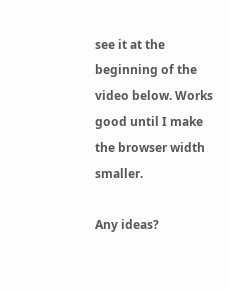see it at the beginning of the video below. Works good until I make the browser width smaller.

Any ideas?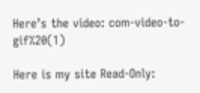Here’s the video: com-video-to-gif%20(1)

Here is my site Read-Only: